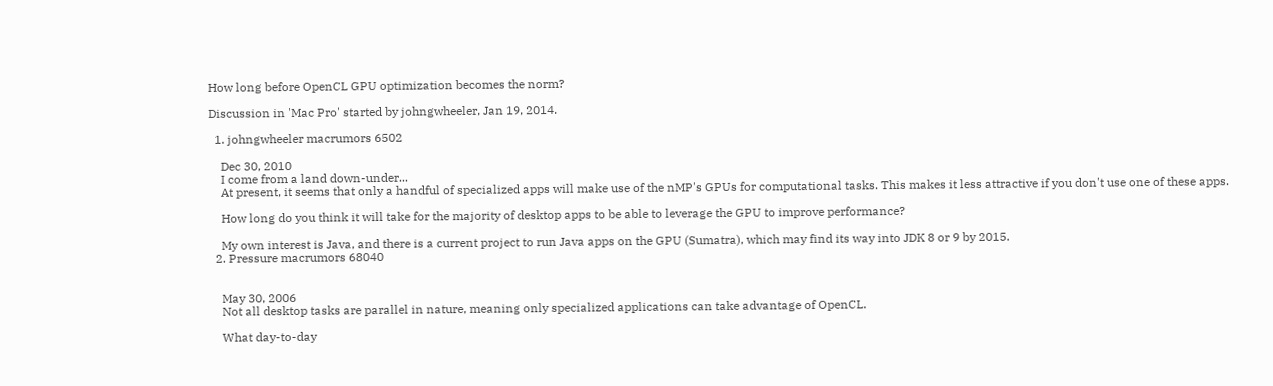How long before OpenCL GPU optimization becomes the norm?

Discussion in 'Mac Pro' started by johngwheeler, Jan 19, 2014.

  1. johngwheeler macrumors 6502

    Dec 30, 2010
    I come from a land down-under...
    At present, it seems that only a handful of specialized apps will make use of the nMP's GPUs for computational tasks. This makes it less attractive if you don't use one of these apps.

    How long do you think it will take for the majority of desktop apps to be able to leverage the GPU to improve performance?

    My own interest is Java, and there is a current project to run Java apps on the GPU (Sumatra), which may find its way into JDK 8 or 9 by 2015.
  2. Pressure macrumors 68040


    May 30, 2006
    Not all desktop tasks are parallel in nature, meaning only specialized applications can take advantage of OpenCL.

    What day-to-day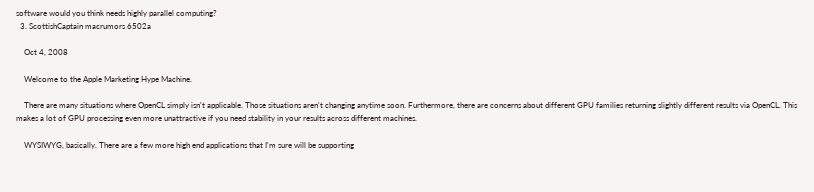software would you think needs highly parallel computing?
  3. ScottishCaptain macrumors 6502a

    Oct 4, 2008

    Welcome to the Apple Marketing Hype Machine.

    There are many situations where OpenCL simply isn't applicable. Those situations aren't changing anytime soon. Furthermore, there are concerns about different GPU families returning slightly different results via OpenCL. This makes a lot of GPU processing even more unattractive if you need stability in your results across different machines.

    WYSIWYG, basically. There are a few more high end applications that I'm sure will be supporting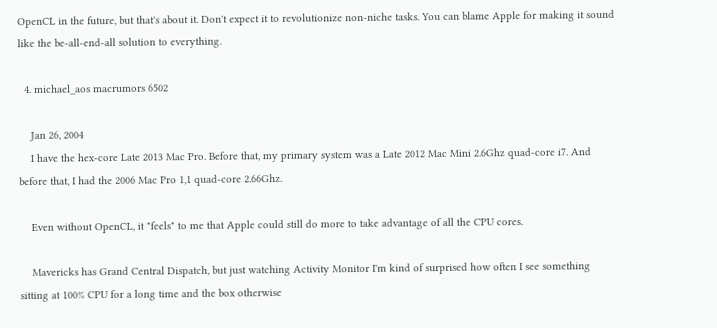OpenCL in the future, but that's about it. Don't expect it to revolutionize non-niche tasks. You can blame Apple for making it sound like the be-all-end-all solution to everything.

  4. michael_aos macrumors 6502

    Jan 26, 2004
    I have the hex-core Late 2013 Mac Pro. Before that, my primary system was a Late 2012 Mac Mini 2.6Ghz quad-core i7. And before that, I had the 2006 Mac Pro 1,1 quad-core 2.66Ghz.

    Even without OpenCL, it "feels" to me that Apple could still do more to take advantage of all the CPU cores.

    Mavericks has Grand Central Dispatch, but just watching Activity Monitor I'm kind of surprised how often I see something sitting at 100% CPU for a long time and the box otherwise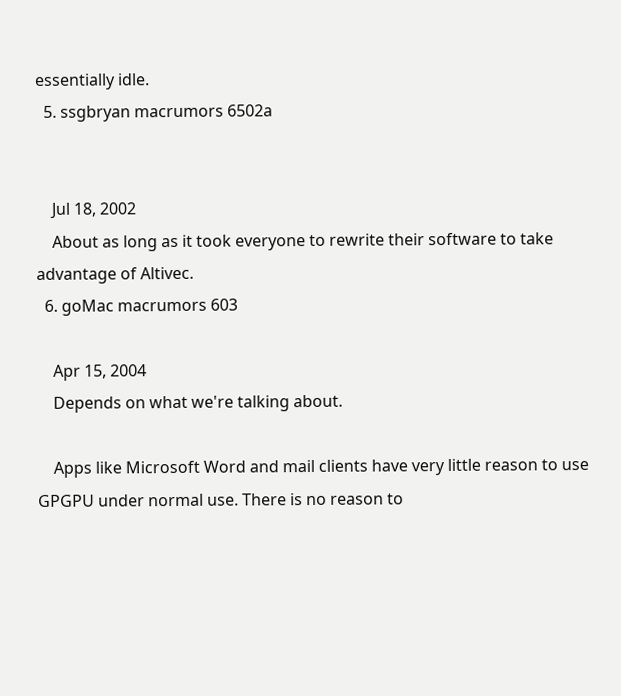essentially idle.
  5. ssgbryan macrumors 6502a


    Jul 18, 2002
    About as long as it took everyone to rewrite their software to take advantage of Altivec.
  6. goMac macrumors 603

    Apr 15, 2004
    Depends on what we're talking about.

    Apps like Microsoft Word and mail clients have very little reason to use GPGPU under normal use. There is no reason to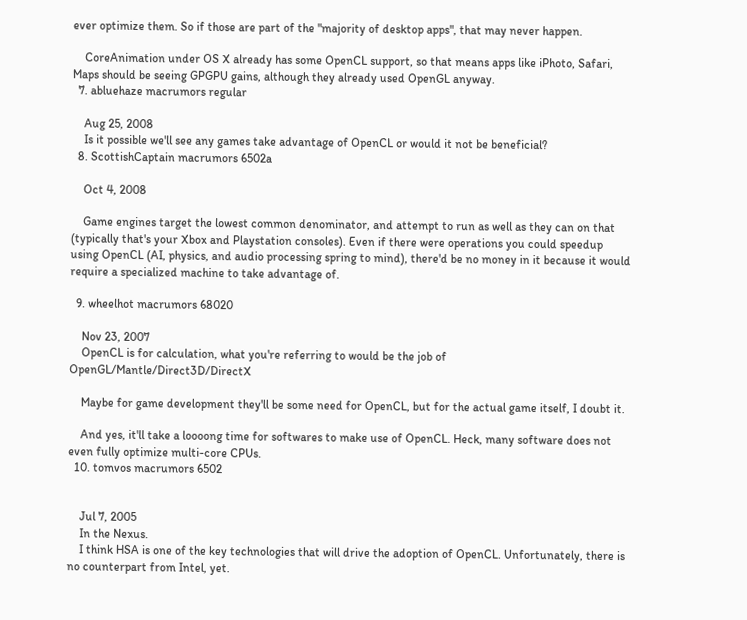ever optimize them. So if those are part of the "majority of desktop apps", that may never happen.

    CoreAnimation under OS X already has some OpenCL support, so that means apps like iPhoto, Safari, Maps should be seeing GPGPU gains, although they already used OpenGL anyway.
  7. abluehaze macrumors regular

    Aug 25, 2008
    Is it possible we'll see any games take advantage of OpenCL or would it not be beneficial?
  8. ScottishCaptain macrumors 6502a

    Oct 4, 2008

    Game engines target the lowest common denominator, and attempt to run as well as they can on that (typically that's your Xbox and Playstation consoles). Even if there were operations you could speedup using OpenCL (AI, physics, and audio processing spring to mind), there'd be no money in it because it would require a specialized machine to take advantage of.

  9. wheelhot macrumors 68020

    Nov 23, 2007
    OpenCL is for calculation, what you're referring to would be the job of OpenGL/Mantle/Direct3D/DirectX

    Maybe for game development they'll be some need for OpenCL, but for the actual game itself, I doubt it.

    And yes, it'll take a loooong time for softwares to make use of OpenCL. Heck, many software does not even fully optimize multi-core CPUs.
  10. tomvos macrumors 6502


    Jul 7, 2005
    In the Nexus.
    I think HSA is one of the key technologies that will drive the adoption of OpenCL. Unfortunately, there is no counterpart from Intel, yet.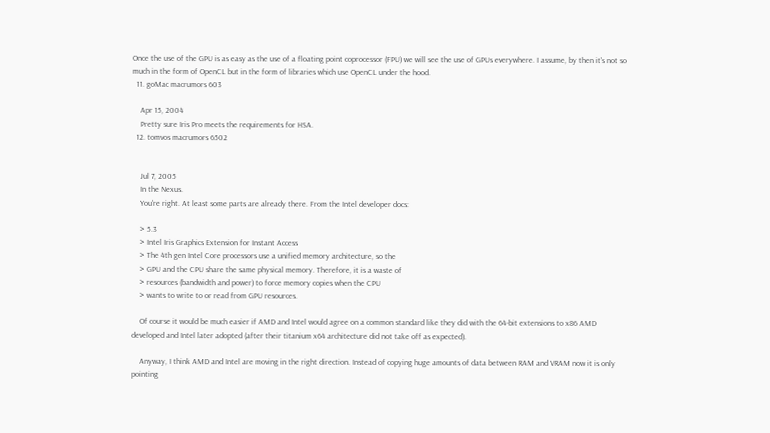Once the use of the GPU is as easy as the use of a floating point coprocessor (FPU) we will see the use of GPUs everywhere. I assume, by then it's not so much in the form of OpenCL but in the form of libraries which use OpenCL under the hood.
  11. goMac macrumors 603

    Apr 15, 2004
    Pretty sure Iris Pro meets the requirements for HSA.
  12. tomvos macrumors 6502


    Jul 7, 2005
    In the Nexus.
    You're right. At least some parts are already there. From the Intel developer docs:

    > 5.3
    > Intel Iris Graphics Extension for Instant Access
    > The 4th gen Intel Core processors use a unified memory architecture, so the
    > GPU and the CPU share the same physical memory. Therefore, it is a waste of
    > resources (bandwidth and power) to force memory copies when the CPU
    > wants to write to or read from GPU resources.

    Of course it would be much easier if AMD and Intel would agree on a common standard like they did with the 64-bit extensions to x86 AMD developed and Intel later adopted (after their titanium x64 architecture did not take off as expected).

    Anyway, I think AMD and Intel are moving in the right direction. Instead of copying huge amounts of data between RAM and VRAM now it is only pointing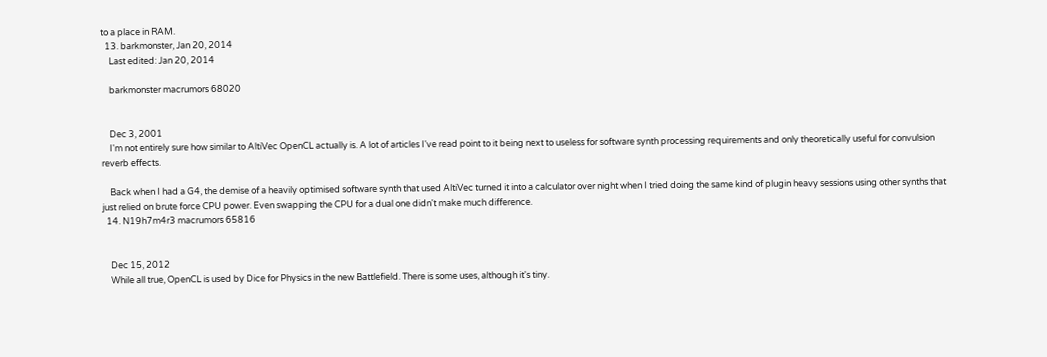to a place in RAM.
  13. barkmonster, Jan 20, 2014
    Last edited: Jan 20, 2014

    barkmonster macrumors 68020


    Dec 3, 2001
    I'm not entirely sure how similar to AltiVec OpenCL actually is. A lot of articles I've read point to it being next to useless for software synth processing requirements and only theoretically useful for convulsion reverb effects.

    Back when I had a G4, the demise of a heavily optimised software synth that used AltiVec turned it into a calculator over night when I tried doing the same kind of plugin heavy sessions using other synths that just relied on brute force CPU power. Even swapping the CPU for a dual one didn't make much difference.
  14. N19h7m4r3 macrumors 65816


    Dec 15, 2012
    While all true, OpenCL is used by Dice for Physics in the new Battlefield. There is some uses, although it's tiny.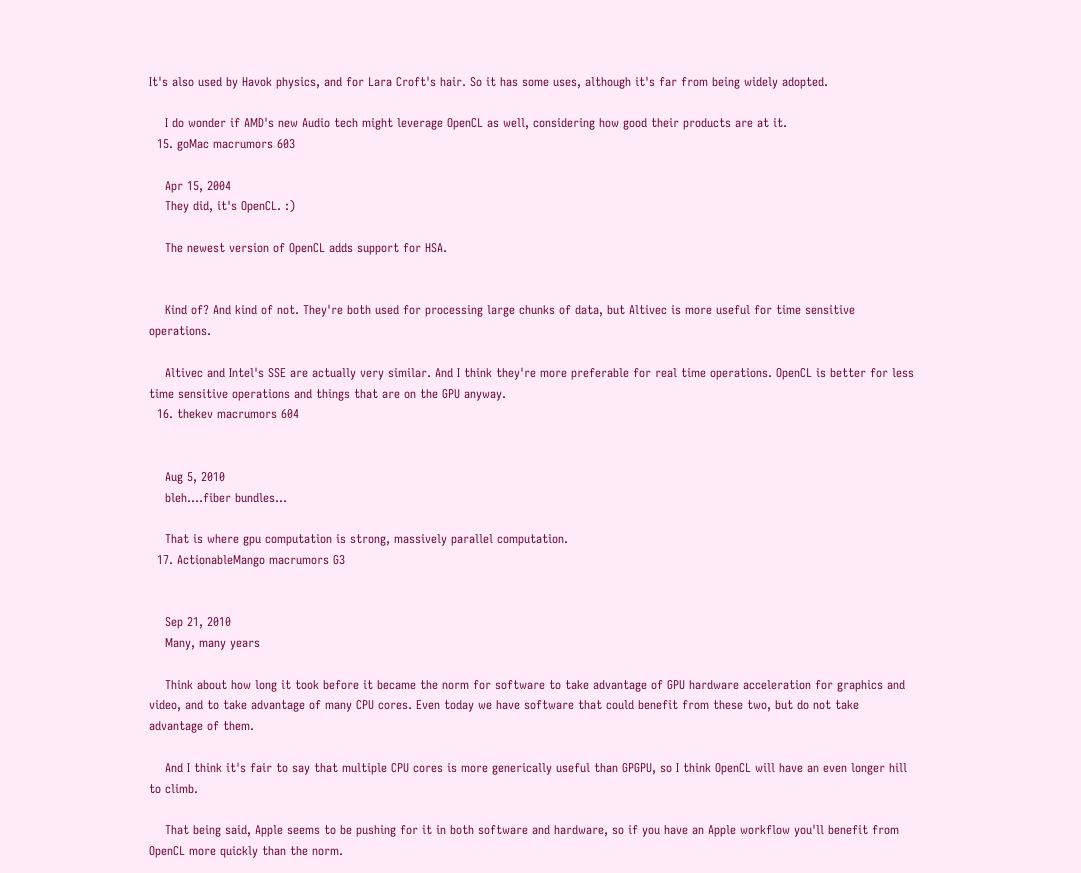It's also used by Havok physics, and for Lara Croft's hair. So it has some uses, although it's far from being widely adopted.

    I do wonder if AMD's new Audio tech might leverage OpenCL as well, considering how good their products are at it.
  15. goMac macrumors 603

    Apr 15, 2004
    They did, it's OpenCL. :)

    The newest version of OpenCL adds support for HSA.


    Kind of? And kind of not. They're both used for processing large chunks of data, but Altivec is more useful for time sensitive operations.

    Altivec and Intel's SSE are actually very similar. And I think they're more preferable for real time operations. OpenCL is better for less time sensitive operations and things that are on the GPU anyway.
  16. thekev macrumors 604


    Aug 5, 2010
    bleh....fiber bundles...

    That is where gpu computation is strong, massively parallel computation.
  17. ActionableMango macrumors G3


    Sep 21, 2010
    Many, many years

    Think about how long it took before it became the norm for software to take advantage of GPU hardware acceleration for graphics and video, and to take advantage of many CPU cores. Even today we have software that could benefit from these two, but do not take advantage of them.

    And I think it's fair to say that multiple CPU cores is more generically useful than GPGPU, so I think OpenCL will have an even longer hill to climb.

    That being said, Apple seems to be pushing for it in both software and hardware, so if you have an Apple workflow you'll benefit from OpenCL more quickly than the norm.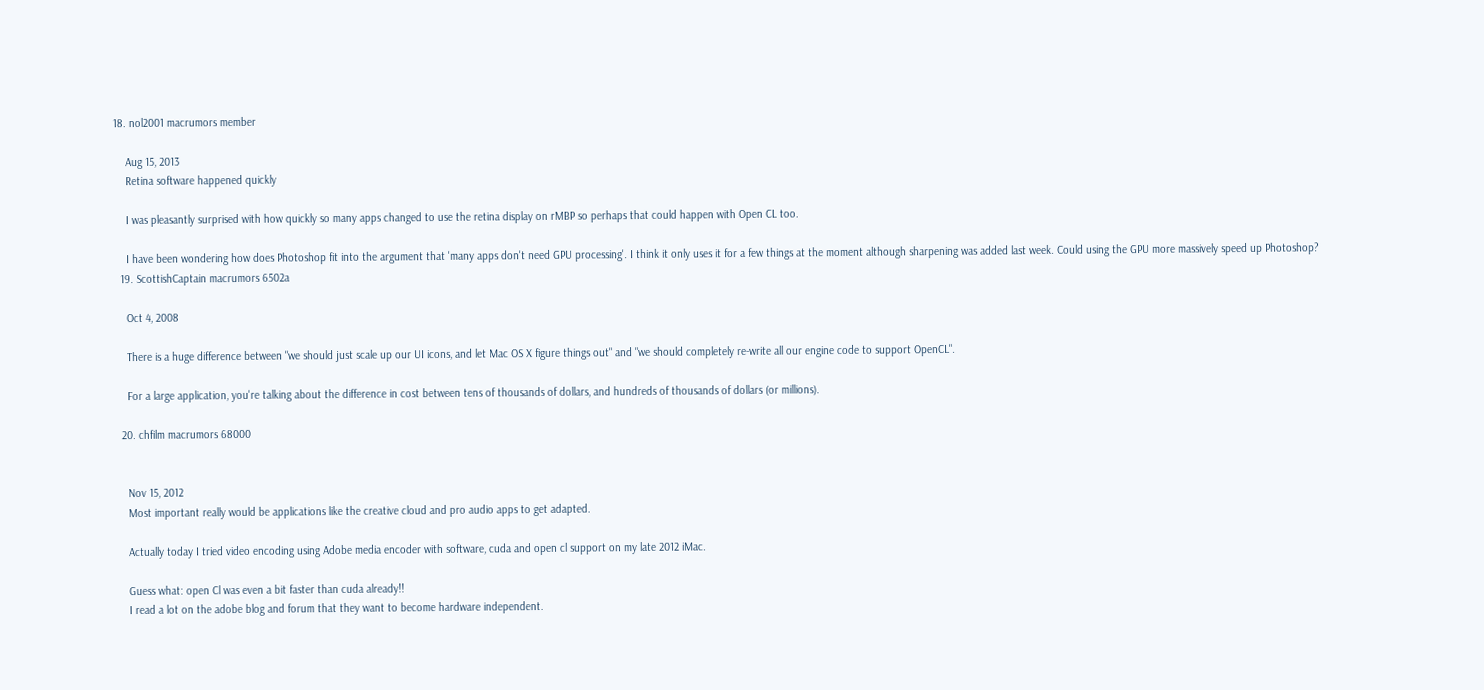18. nol2001 macrumors member

    Aug 15, 2013
    Retina software happened quickly

    I was pleasantly surprised with how quickly so many apps changed to use the retina display on rMBP so perhaps that could happen with Open CL too.

    I have been wondering how does Photoshop fit into the argument that 'many apps don't need GPU processing'. I think it only uses it for a few things at the moment although sharpening was added last week. Could using the GPU more massively speed up Photoshop?
  19. ScottishCaptain macrumors 6502a

    Oct 4, 2008

    There is a huge difference between "we should just scale up our UI icons, and let Mac OS X figure things out" and "we should completely re-write all our engine code to support OpenCL".

    For a large application, you're talking about the difference in cost between tens of thousands of dollars, and hundreds of thousands of dollars (or millions).

  20. chfilm macrumors 68000


    Nov 15, 2012
    Most important really would be applications like the creative cloud and pro audio apps to get adapted.

    Actually today I tried video encoding using Adobe media encoder with software, cuda and open cl support on my late 2012 iMac.

    Guess what: open Cl was even a bit faster than cuda already!!
    I read a lot on the adobe blog and forum that they want to become hardware independent.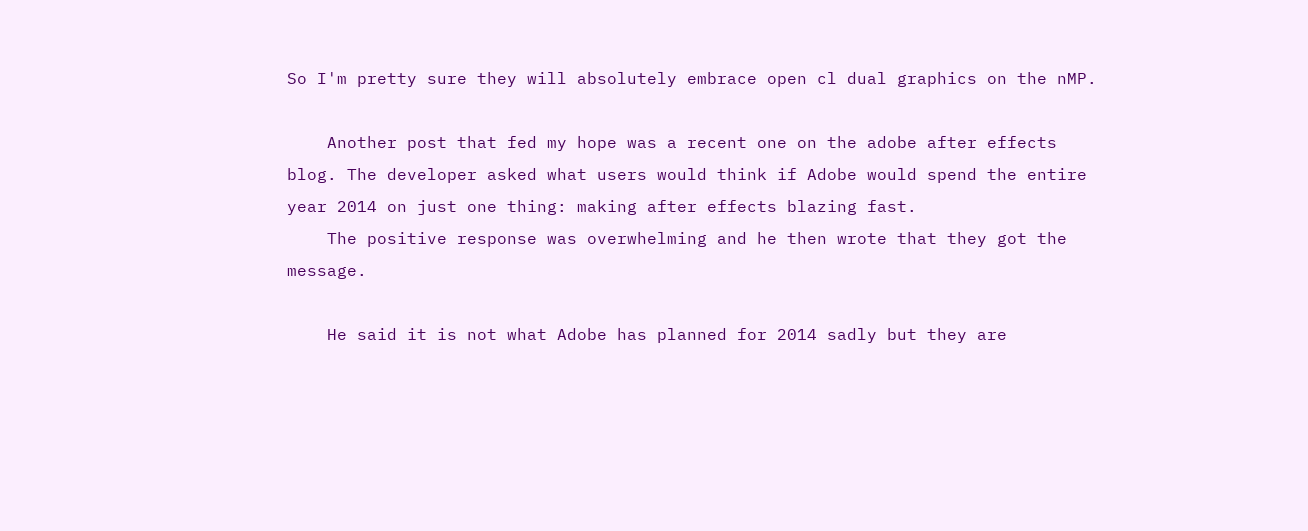So I'm pretty sure they will absolutely embrace open cl dual graphics on the nMP.

    Another post that fed my hope was a recent one on the adobe after effects blog. The developer asked what users would think if Adobe would spend the entire year 2014 on just one thing: making after effects blazing fast.
    The positive response was overwhelming and he then wrote that they got the message.

    He said it is not what Adobe has planned for 2014 sadly but they are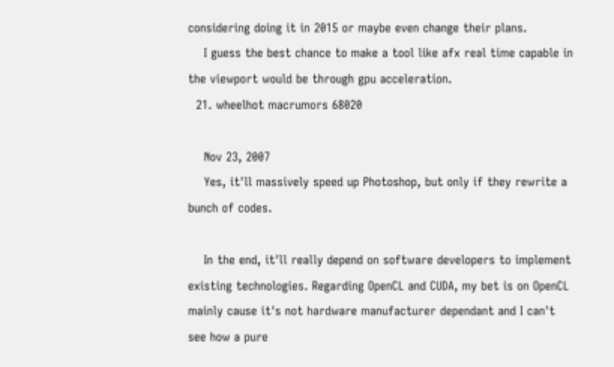considering doing it in 2015 or maybe even change their plans.
    I guess the best chance to make a tool like afx real time capable in the viewport would be through gpu acceleration.
  21. wheelhot macrumors 68020

    Nov 23, 2007
    Yes, it'll massively speed up Photoshop, but only if they rewrite a bunch of codes.

    In the end, it'll really depend on software developers to implement existing technologies. Regarding OpenCL and CUDA, my bet is on OpenCL mainly cause it's not hardware manufacturer dependant and I can't see how a pure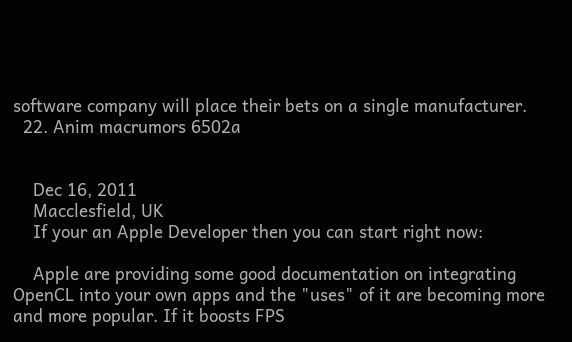software company will place their bets on a single manufacturer.
  22. Anim macrumors 6502a


    Dec 16, 2011
    Macclesfield, UK
    If your an Apple Developer then you can start right now:

    Apple are providing some good documentation on integrating OpenCL into your own apps and the "uses" of it are becoming more and more popular. If it boosts FPS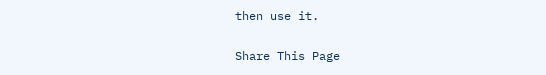then use it.

Share This Page